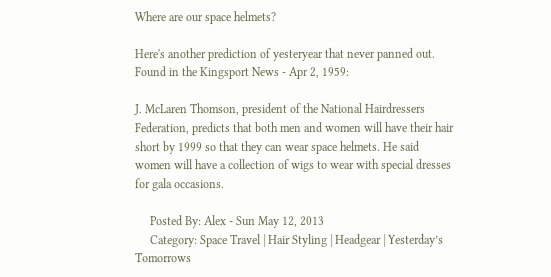Where are our space helmets?

Here's another prediction of yesteryear that never panned out. Found in the Kingsport News - Apr 2, 1959:

J. McLaren Thomson, president of the National Hairdressers Federation, predicts that both men and women will have their hair short by 1999 so that they can wear space helmets. He said women will have a collection of wigs to wear with special dresses for gala occasions.

     Posted By: Alex - Sun May 12, 2013
     Category: Space Travel | Hair Styling | Headgear | Yesterday’s Tomorrows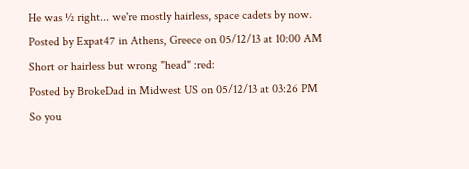He was ½ right... we're mostly hairless, space cadets by now.
Posted by Expat47 in Athens, Greece on 05/12/13 at 10:00 AM
Short or hairless but wrong "head" :red:
Posted by BrokeDad in Midwest US on 05/12/13 at 03:26 PM
So you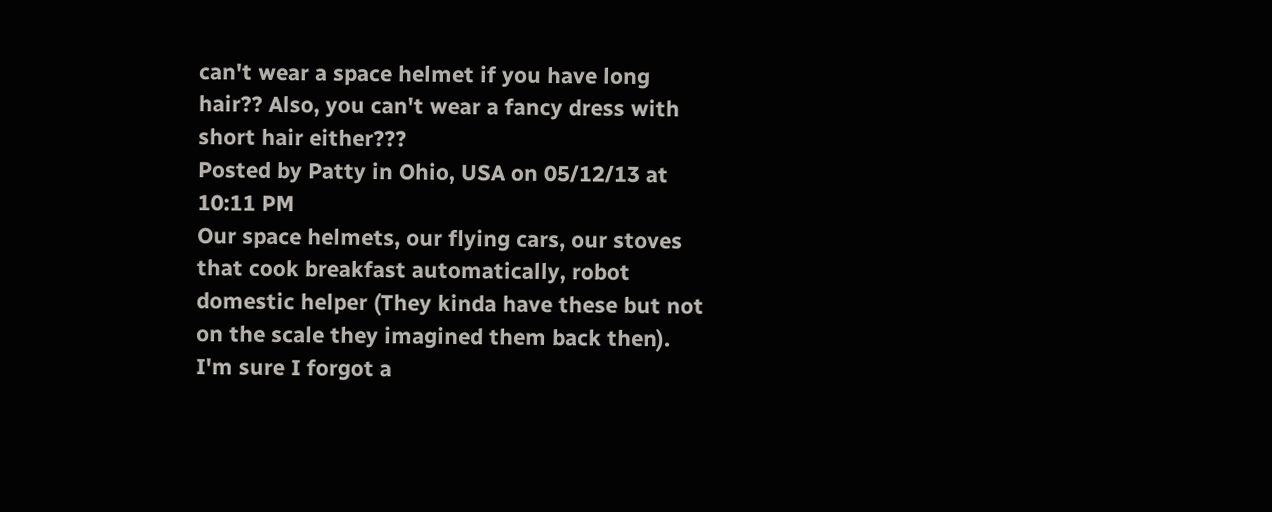can't wear a space helmet if you have long hair?? Also, you can't wear a fancy dress with short hair either???
Posted by Patty in Ohio, USA on 05/12/13 at 10:11 PM
Our space helmets, our flying cars, our stoves that cook breakfast automatically, robot domestic helper (They kinda have these but not on the scale they imagined them back then). I'm sure I forgot a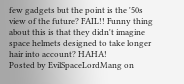few gadgets but the point is the '50s view of the future? FAIL!! Funny thing about this is that they didn't imagine space helmets designed to take longer hair into account? HAHA!
Posted by EvilSpaceLordMang on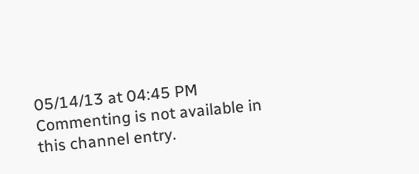05/14/13 at 04:45 PM
Commenting is not available in this channel entry.